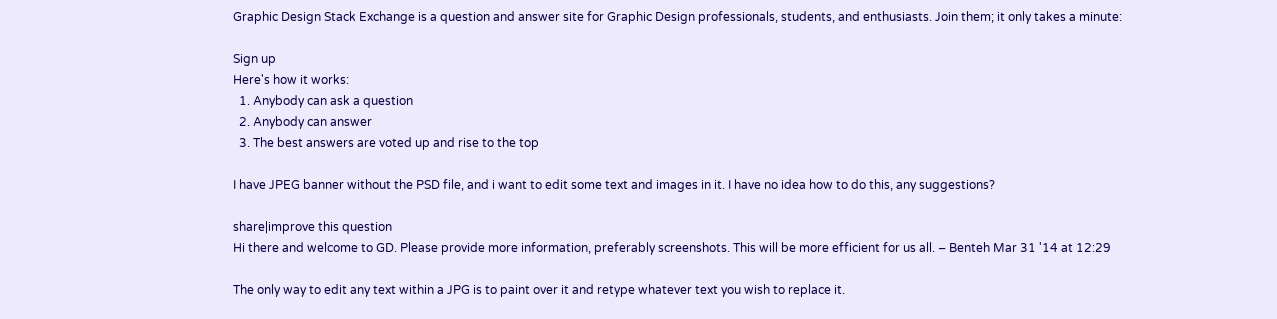Graphic Design Stack Exchange is a question and answer site for Graphic Design professionals, students, and enthusiasts. Join them; it only takes a minute:

Sign up
Here's how it works:
  1. Anybody can ask a question
  2. Anybody can answer
  3. The best answers are voted up and rise to the top

I have JPEG banner without the PSD file, and i want to edit some text and images in it. I have no idea how to do this, any suggestions?

share|improve this question
Hi there and welcome to GD. Please provide more information, preferably screenshots. This will be more efficient for us all. – Benteh Mar 31 '14 at 12:29

The only way to edit any text within a JPG is to paint over it and retype whatever text you wish to replace it.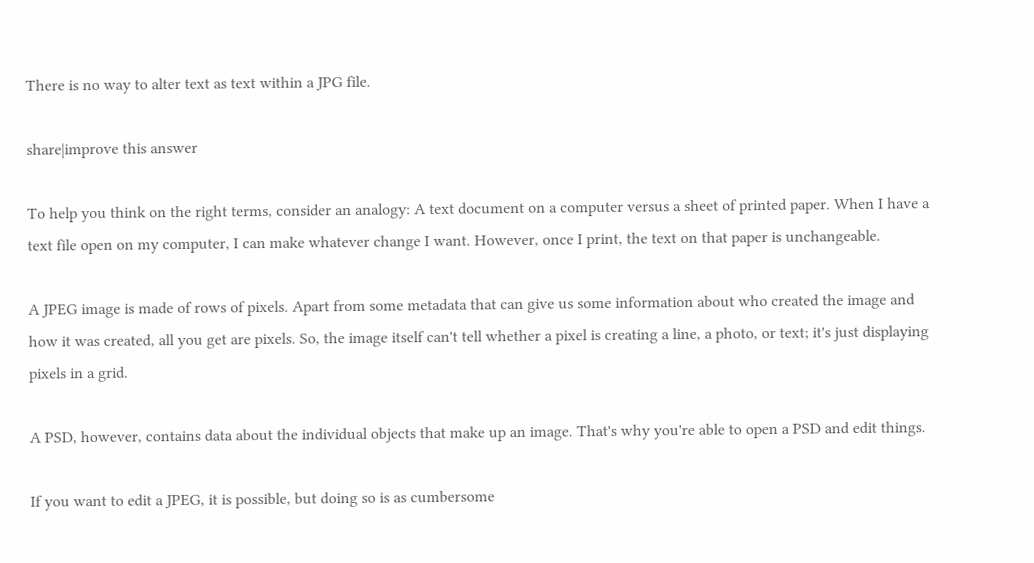There is no way to alter text as text within a JPG file.

share|improve this answer

To help you think on the right terms, consider an analogy: A text document on a computer versus a sheet of printed paper. When I have a text file open on my computer, I can make whatever change I want. However, once I print, the text on that paper is unchangeable.

A JPEG image is made of rows of pixels. Apart from some metadata that can give us some information about who created the image and how it was created, all you get are pixels. So, the image itself can't tell whether a pixel is creating a line, a photo, or text; it's just displaying pixels in a grid.

A PSD, however, contains data about the individual objects that make up an image. That's why you're able to open a PSD and edit things.

If you want to edit a JPEG, it is possible, but doing so is as cumbersome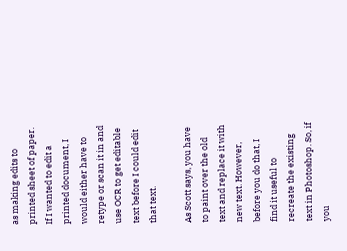as making edits to printed sheet of paper. If I wanted to edit a printed document, I would either have to retype or scan it in and use OCR to get editable text before I could edit that text.

As Scott says, you have to paint over the old text and replace it with new text. However, before you do that, I find it useful to recreate the existing text in Photoshop. So, if you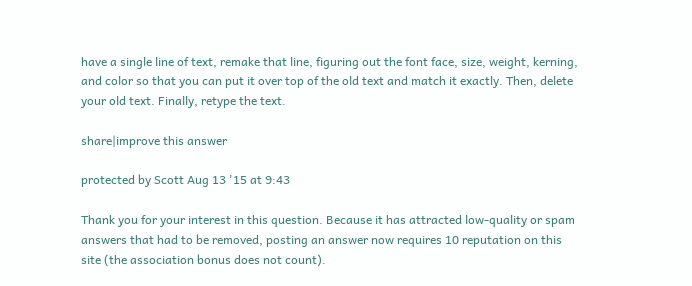have a single line of text, remake that line, figuring out the font face, size, weight, kerning, and color so that you can put it over top of the old text and match it exactly. Then, delete your old text. Finally, retype the text.

share|improve this answer

protected by Scott Aug 13 '15 at 9:43

Thank you for your interest in this question. Because it has attracted low-quality or spam answers that had to be removed, posting an answer now requires 10 reputation on this site (the association bonus does not count).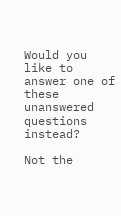Would you like to answer one of these unanswered questions instead?

Not the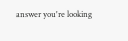answer you're looking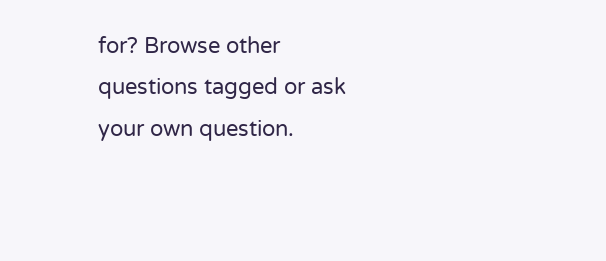for? Browse other questions tagged or ask your own question.